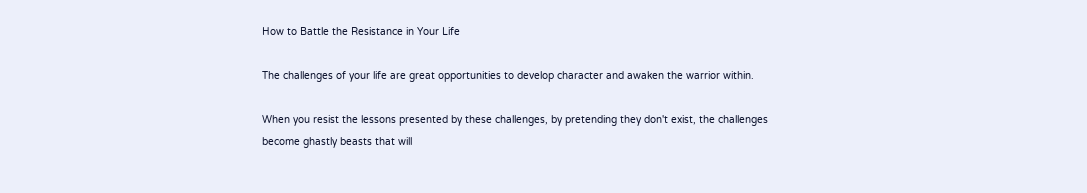How to Battle the Resistance in Your Life

The challenges of your life are great opportunities to develop character and awaken the warrior within.

When you resist the lessons presented by these challenges, by pretending they don't exist, the challenges become ghastly beasts that will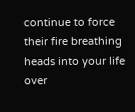continue to force their fire breathing heads into your life over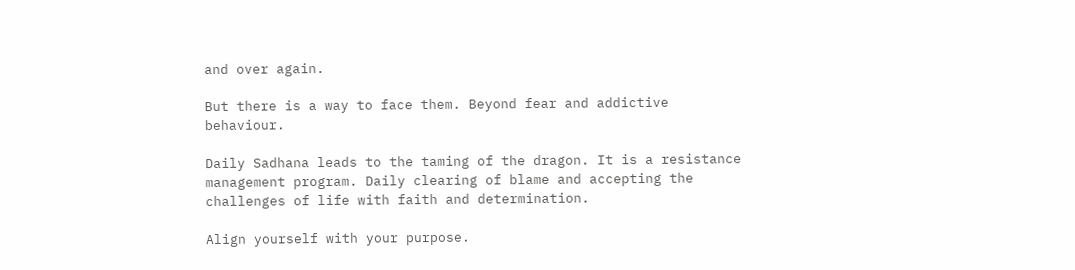and over again.

But there is a way to face them. Beyond fear and addictive behaviour.

Daily Sadhana leads to the taming of the dragon. It is a resistance management program. Daily clearing of blame and accepting the challenges of life with faith and determination.

Align yourself with your purpose.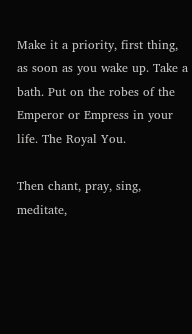Make it a priority, first thing, as soon as you wake up. Take a bath. Put on the robes of the Emperor or Empress in your life. The Royal You.

Then chant, pray, sing, meditate,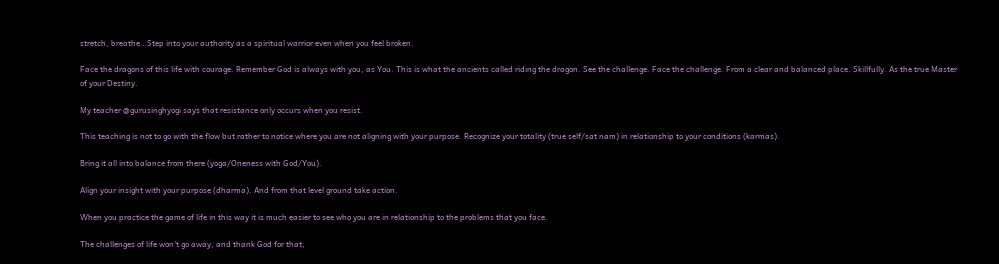stretch, breathe…Step into your authority as a spiritual warrior even when you feel broken.

Face the dragons of this life with courage. Remember God is always with you, as You. This is what the ancients called riding the dragon. See the challenge. Face the challenge. From a clear and balanced place. Skillfully. As the true Master of your Destiny.

My teacher @gurusinghyogi says that resistance only occurs when you resist.

This teaching is not to go with the flow but rather to notice where you are not aligning with your purpose. Recognize your totality (true self/sat nam) in relationship to your conditions (karmas).

Bring it all into balance from there (yoga/Oneness with God/You).

Align your insight with your purpose (dharma). And from that level ground take action.

When you practice the game of life in this way it is much easier to see who you are in relationship to the problems that you face.

The challenges of life won't go away, and thank God for that,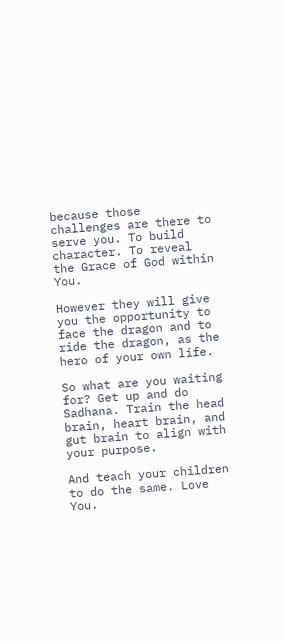because those challenges are there to serve you. To build character. To reveal the Grace of God within You.

However they will give you the opportunity to face the dragon and to ride the dragon, as the hero of your own life.

So what are you waiting for? Get up and do Sadhana. Train the head brain, heart brain, and gut brain to align with your purpose.

And teach your children to do the same. Love You.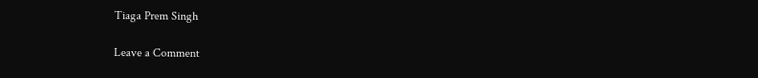Tiaga Prem Singh

Leave a Comment